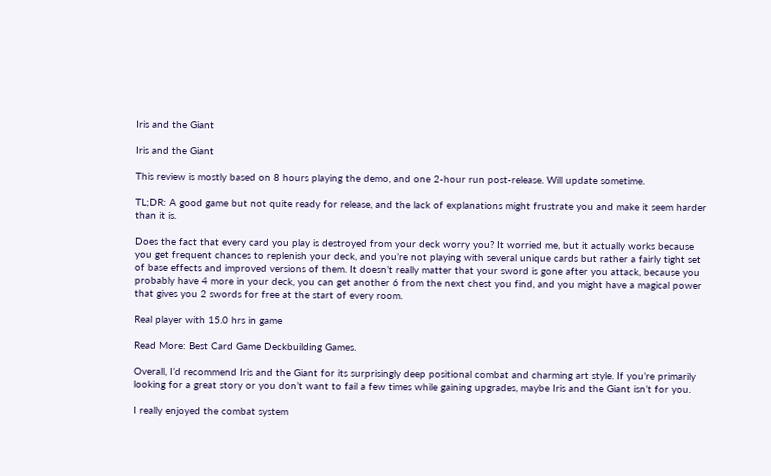Iris and the Giant

Iris and the Giant

This review is mostly based on 8 hours playing the demo, and one 2-hour run post-release. Will update sometime.

TL;DR: A good game but not quite ready for release, and the lack of explanations might frustrate you and make it seem harder than it is.

Does the fact that every card you play is destroyed from your deck worry you? It worried me, but it actually works because you get frequent chances to replenish your deck, and you’re not playing with several unique cards but rather a fairly tight set of base effects and improved versions of them. It doesn’t really matter that your sword is gone after you attack, because you probably have 4 more in your deck, you can get another 6 from the next chest you find, and you might have a magical power that gives you 2 swords for free at the start of every room.

Real player with 15.0 hrs in game

Read More: Best Card Game Deckbuilding Games.

Overall, I’d recommend Iris and the Giant for its surprisingly deep positional combat and charming art style. If you’re primarily looking for a great story or you don’t want to fail a few times while gaining upgrades, maybe Iris and the Giant isn’t for you.

I really enjoyed the combat system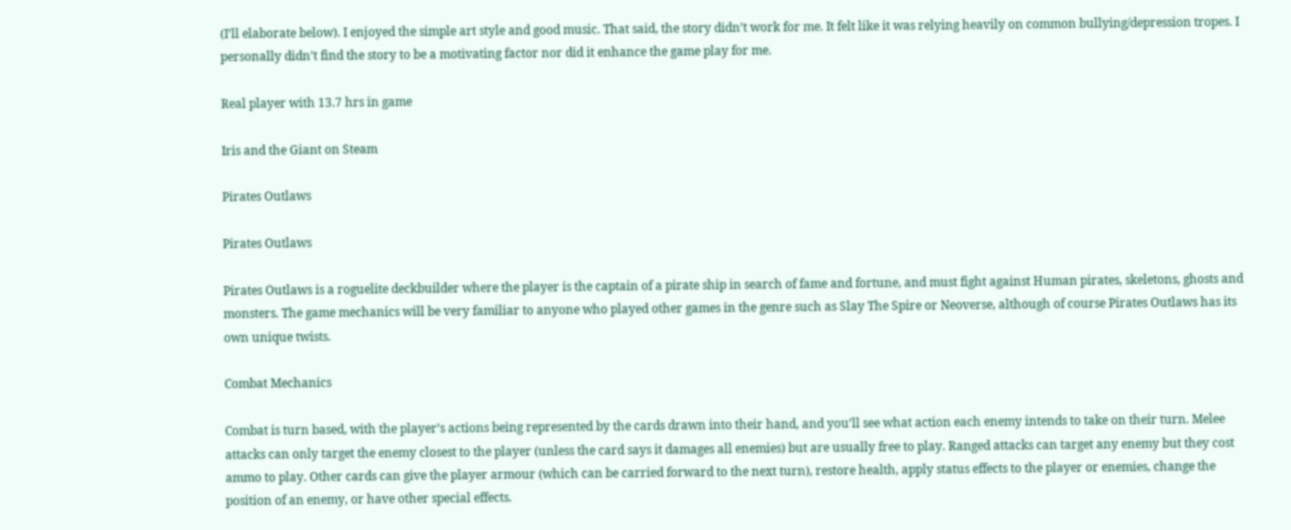(I’ll elaborate below). I enjoyed the simple art style and good music. That said, the story didn’t work for me. It felt like it was relying heavily on common bullying/depression tropes. I personally didn’t find the story to be a motivating factor nor did it enhance the game play for me.

Real player with 13.7 hrs in game

Iris and the Giant on Steam

Pirates Outlaws

Pirates Outlaws

Pirates Outlaws is a roguelite deckbuilder where the player is the captain of a pirate ship in search of fame and fortune, and must fight against Human pirates, skeletons, ghosts and monsters. The game mechanics will be very familiar to anyone who played other games in the genre such as Slay The Spire or Neoverse, although of course Pirates Outlaws has its own unique twists.

Combat Mechanics

Combat is turn based, with the player’s actions being represented by the cards drawn into their hand, and you’ll see what action each enemy intends to take on their turn. Melee attacks can only target the enemy closest to the player (unless the card says it damages all enemies) but are usually free to play. Ranged attacks can target any enemy but they cost ammo to play. Other cards can give the player armour (which can be carried forward to the next turn), restore health, apply status effects to the player or enemies, change the position of an enemy, or have other special effects.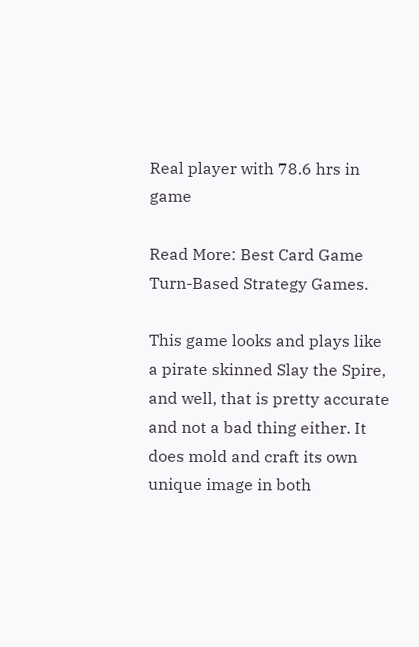Real player with 78.6 hrs in game

Read More: Best Card Game Turn-Based Strategy Games.

This game looks and plays like a pirate skinned Slay the Spire, and well, that is pretty accurate and not a bad thing either. It does mold and craft its own unique image in both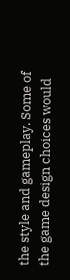the style and gameplay. Some of the game design choices would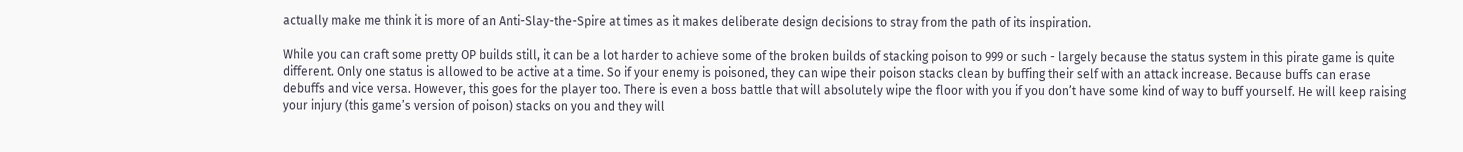actually make me think it is more of an Anti-Slay-the-Spire at times as it makes deliberate design decisions to stray from the path of its inspiration.

While you can craft some pretty OP builds still, it can be a lot harder to achieve some of the broken builds of stacking poison to 999 or such - largely because the status system in this pirate game is quite different. Only one status is allowed to be active at a time. So if your enemy is poisoned, they can wipe their poison stacks clean by buffing their self with an attack increase. Because buffs can erase debuffs and vice versa. However, this goes for the player too. There is even a boss battle that will absolutely wipe the floor with you if you don’t have some kind of way to buff yourself. He will keep raising your injury (this game’s version of poison) stacks on you and they will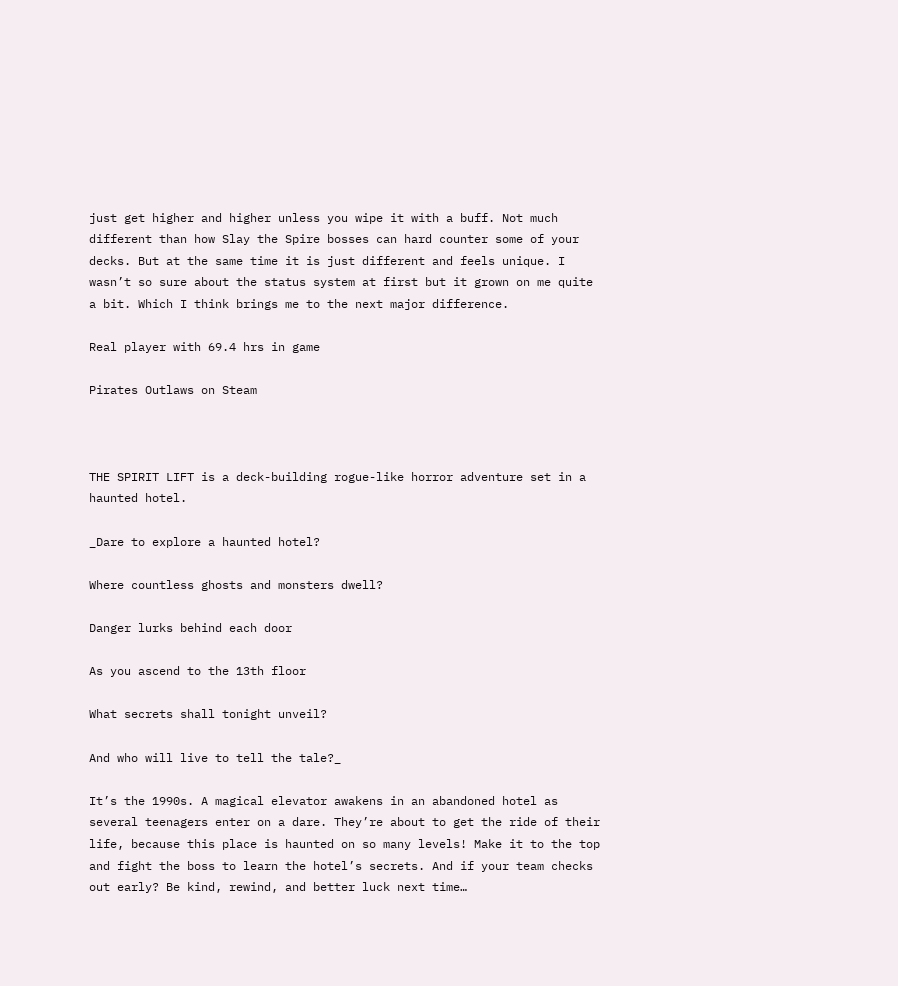just get higher and higher unless you wipe it with a buff. Not much different than how Slay the Spire bosses can hard counter some of your decks. But at the same time it is just different and feels unique. I wasn’t so sure about the status system at first but it grown on me quite a bit. Which I think brings me to the next major difference.

Real player with 69.4 hrs in game

Pirates Outlaws on Steam



THE SPIRIT LIFT is a deck-building rogue-like horror adventure set in a haunted hotel.

_Dare to explore a haunted hotel?

Where countless ghosts and monsters dwell?

Danger lurks behind each door

As you ascend to the 13th floor

What secrets shall tonight unveil?

And who will live to tell the tale?_

It’s the 1990s. A magical elevator awakens in an abandoned hotel as several teenagers enter on a dare. They’re about to get the ride of their life, because this place is haunted on so many levels! Make it to the top and fight the boss to learn the hotel’s secrets. And if your team checks out early? Be kind, rewind, and better luck next time…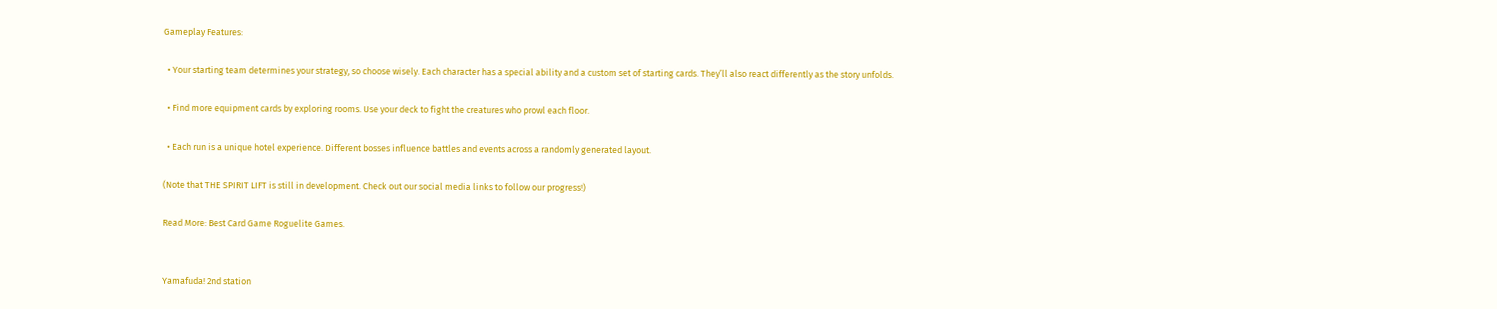Gameplay Features:

  • Your starting team determines your strategy, so choose wisely. Each character has a special ability and a custom set of starting cards. They’ll also react differently as the story unfolds.

  • Find more equipment cards by exploring rooms. Use your deck to fight the creatures who prowl each floor.

  • Each run is a unique hotel experience. Different bosses influence battles and events across a randomly generated layout.

(Note that THE SPIRIT LIFT is still in development. Check out our social media links to follow our progress!)

Read More: Best Card Game Roguelite Games.


Yamafuda! 2nd station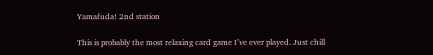Yamafuda! 2nd station

This is probably the most relaxing card game I’ve ever played. Just chill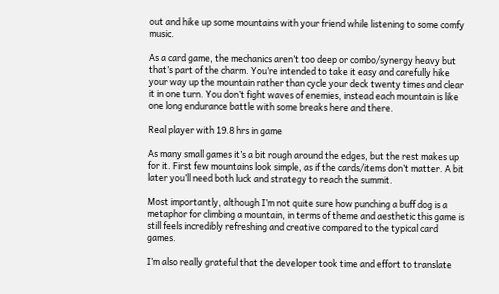out and hike up some mountains with your friend while listening to some comfy music.

As a card game, the mechanics aren’t too deep or combo/synergy heavy but that’s part of the charm. You’re intended to take it easy and carefully hike your way up the mountain rather than cycle your deck twenty times and clear it in one turn. You don’t fight waves of enemies, instead each mountain is like one long endurance battle with some breaks here and there.

Real player with 19.8 hrs in game

As many small games it’s a bit rough around the edges, but the rest makes up for it. First few mountains look simple, as if the cards/items don’t matter. A bit later you’ll need both luck and strategy to reach the summit.

Most importantly, although I’m not quite sure how punching a buff dog is a metaphor for climbing a mountain, in terms of theme and aesthetic this game is still feels incredibly refreshing and creative compared to the typical card games.

I’m also really grateful that the developer took time and effort to translate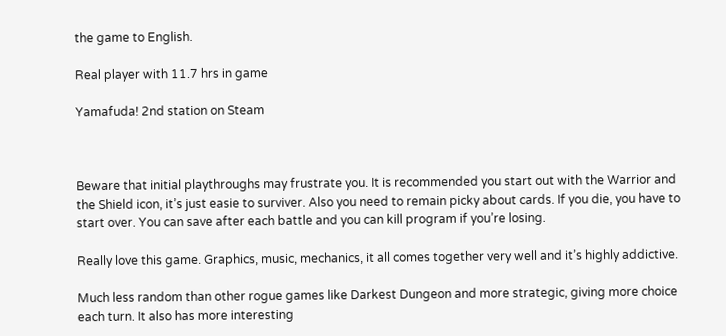the game to English.

Real player with 11.7 hrs in game

Yamafuda! 2nd station on Steam



Beware that initial playthroughs may frustrate you. It is recommended you start out with the Warrior and the Shield icon, it’s just easie to surviver. Also you need to remain picky about cards. If you die, you have to start over. You can save after each battle and you can kill program if you’re losing.

Really love this game. Graphics, music, mechanics, it all comes together very well and it’s highly addictive.

Much less random than other rogue games like Darkest Dungeon and more strategic, giving more choice each turn. It also has more interesting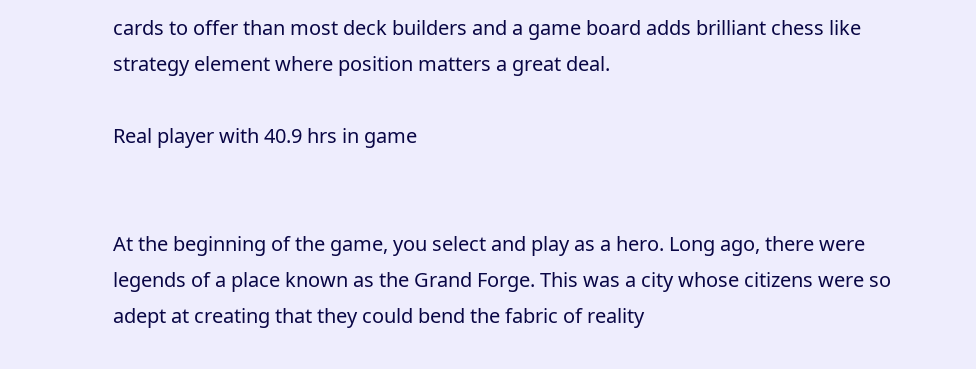cards to offer than most deck builders and a game board adds brilliant chess like strategy element where position matters a great deal.

Real player with 40.9 hrs in game


At the beginning of the game, you select and play as a hero. Long ago, there were legends of a place known as the Grand Forge. This was a city whose citizens were so adept at creating that they could bend the fabric of reality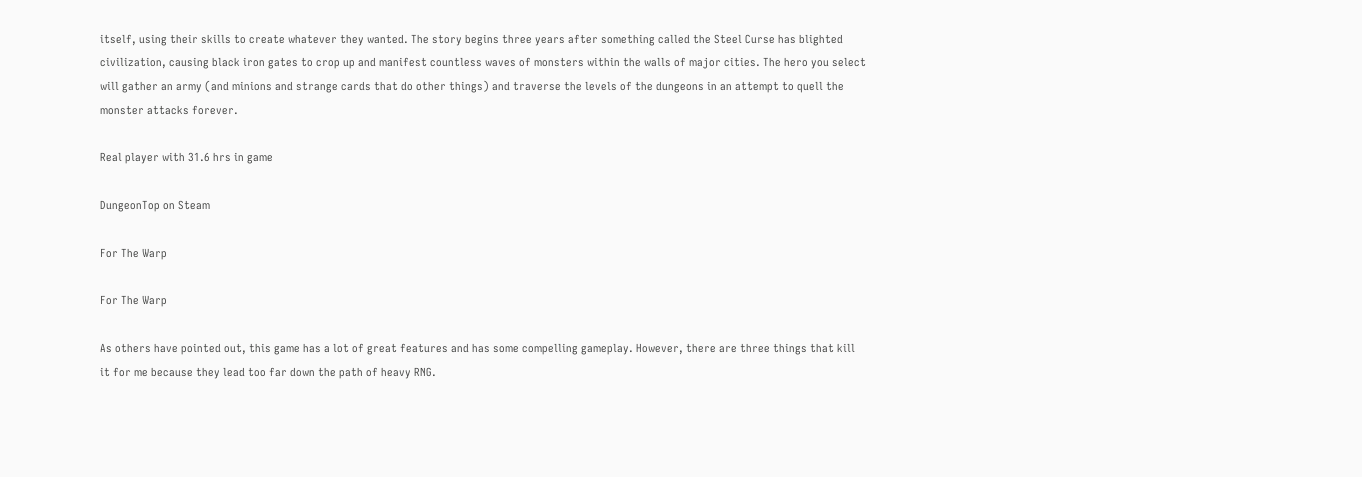itself, using their skills to create whatever they wanted. The story begins three years after something called the Steel Curse has blighted civilization, causing black iron gates to crop up and manifest countless waves of monsters within the walls of major cities. The hero you select will gather an army (and minions and strange cards that do other things) and traverse the levels of the dungeons in an attempt to quell the monster attacks forever.

Real player with 31.6 hrs in game

DungeonTop on Steam

For The Warp

For The Warp

As others have pointed out, this game has a lot of great features and has some compelling gameplay. However, there are three things that kill it for me because they lead too far down the path of heavy RNG.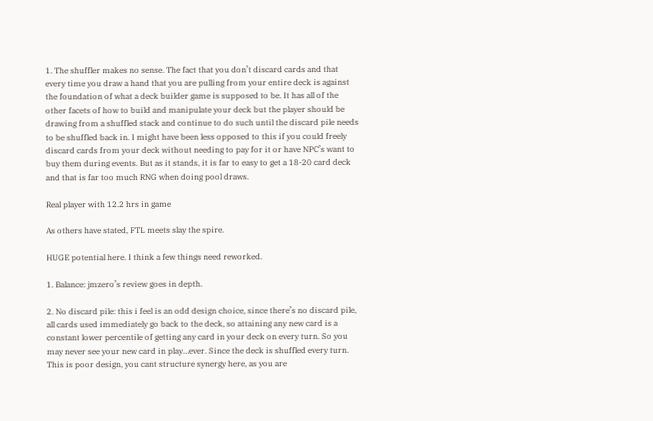1. The shuffler makes no sense. The fact that you don’t discard cards and that every time you draw a hand that you are pulling from your entire deck is against the foundation of what a deck builder game is supposed to be. It has all of the other facets of how to build and manipulate your deck but the player should be drawing from a shuffled stack and continue to do such until the discard pile needs to be shuffled back in. I might have been less opposed to this if you could freely discard cards from your deck without needing to pay for it or have NPC’s want to buy them during events. But as it stands, it is far to easy to get a 18-20 card deck and that is far too much RNG when doing pool draws.

Real player with 12.2 hrs in game

As others have stated, FTL meets slay the spire.

HUGE potential here. I think a few things need reworked.

1. Balance: jmzero’s review goes in depth.

2. No discard pile: this i feel is an odd design choice, since there’s no discard pile, all cards used immediately go back to the deck, so attaining any new card is a constant lower percentile of getting any card in your deck on every turn. So you may never see your new card in play…ever. Since the deck is shuffled every turn. This is poor design, you cant structure synergy here, as you are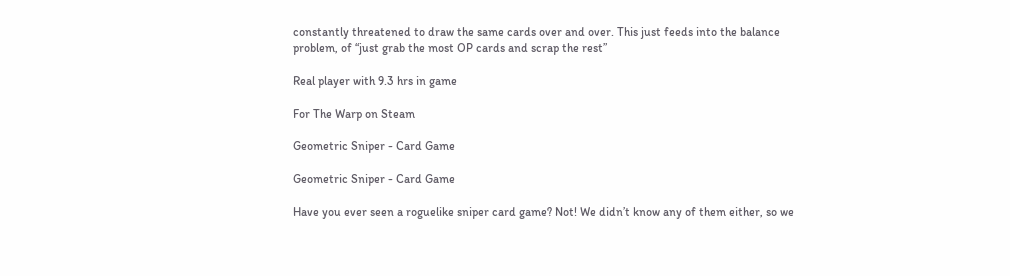constantly threatened to draw the same cards over and over. This just feeds into the balance problem, of “just grab the most OP cards and scrap the rest”

Real player with 9.3 hrs in game

For The Warp on Steam

Geometric Sniper - Card Game

Geometric Sniper - Card Game

Have you ever seen a roguelike sniper card game? Not! We didn’t know any of them either, so we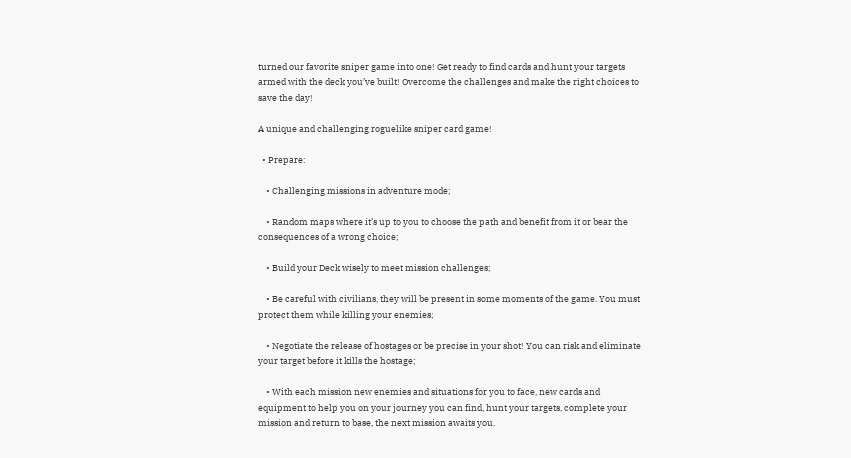turned our favorite sniper game into one! Get ready to find cards and hunt your targets armed with the deck you’ve built! Overcome the challenges and make the right choices to save the day!

A unique and challenging roguelike sniper card game!

  • Prepare:

    • Challenging missions in adventure mode;

    • Random maps where it’s up to you to choose the path and benefit from it or bear the consequences of a wrong choice;

    • Build your Deck wisely to meet mission challenges;

    • Be careful with civilians, they will be present in some moments of the game. You must protect them while killing your enemies;

    • Negotiate the release of hostages or be precise in your shot! You can risk and eliminate your target before it kills the hostage;

    • With each mission new enemies and situations for you to face, new cards and equipment to help you on your journey you can find, hunt your targets, complete your mission and return to base, the next mission awaits you.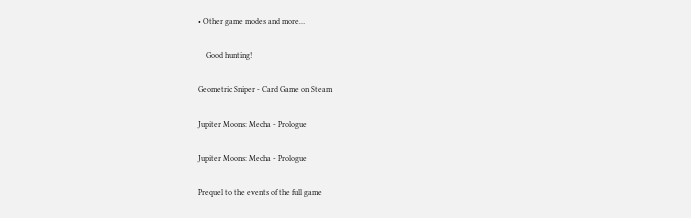• Other game modes and more…

    Good hunting!

Geometric Sniper - Card Game on Steam

Jupiter Moons: Mecha - Prologue

Jupiter Moons: Mecha - Prologue

Prequel to the events of the full game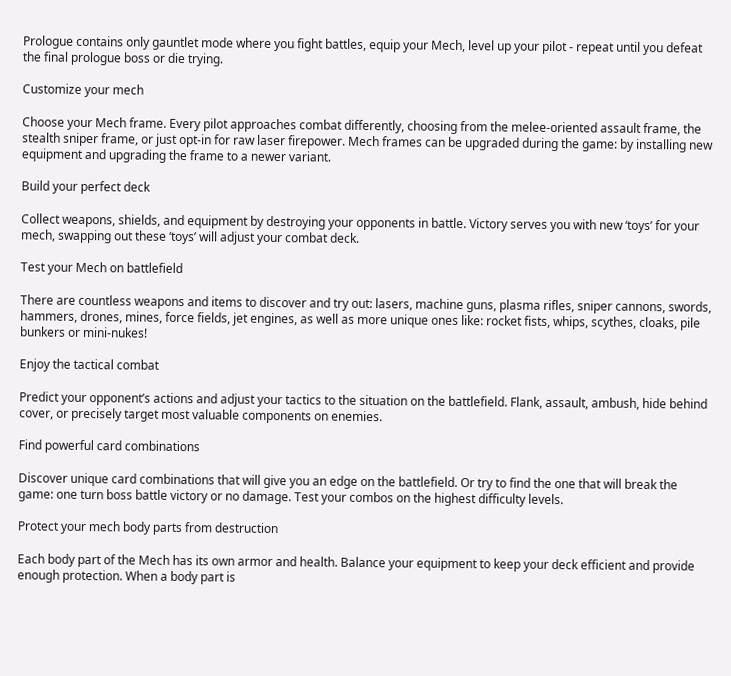Prologue contains only gauntlet mode where you fight battles, equip your Mech, level up your pilot - repeat until you defeat the final prologue boss or die trying.

Customize your mech

Choose your Mech frame. Every pilot approaches combat differently, choosing from the melee-oriented assault frame, the stealth sniper frame, or just opt-in for raw laser firepower. Mech frames can be upgraded during the game: by installing new equipment and upgrading the frame to a newer variant.

Build your perfect deck

Collect weapons, shields, and equipment by destroying your opponents in battle. Victory serves you with new ‘toys’ for your mech, swapping out these ‘toys’ will adjust your combat deck.

Test your Mech on battlefield

There are countless weapons and items to discover and try out: lasers, machine guns, plasma rifles, sniper cannons, swords, hammers, drones, mines, force fields, jet engines, as well as more unique ones like: rocket fists, whips, scythes, cloaks, pile bunkers or mini-nukes!

Enjoy the tactical combat

Predict your opponent’s actions and adjust your tactics to the situation on the battlefield. Flank, assault, ambush, hide behind cover, or precisely target most valuable components on enemies.

Find powerful card combinations

Discover unique card combinations that will give you an edge on the battlefield. Or try to find the one that will break the game: one turn boss battle victory or no damage. Test your combos on the highest difficulty levels.

Protect your mech body parts from destruction

Each body part of the Mech has its own armor and health. Balance your equipment to keep your deck efficient and provide enough protection. When a body part is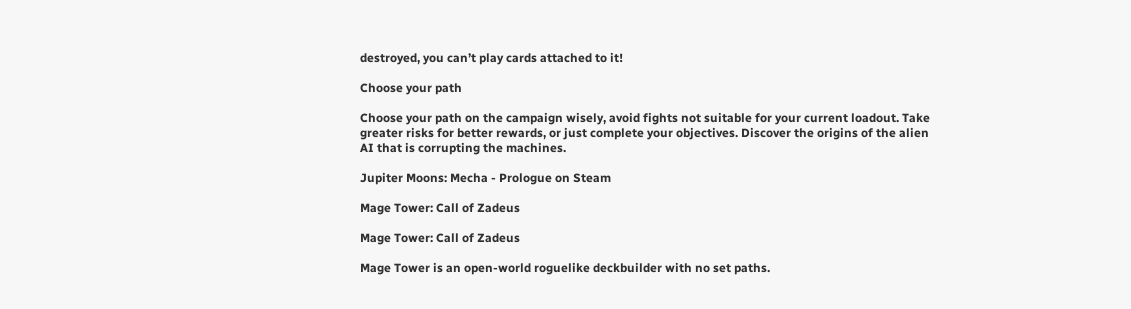destroyed, you can’t play cards attached to it!

Choose your path

Choose your path on the campaign wisely, avoid fights not suitable for your current loadout. Take greater risks for better rewards, or just complete your objectives. Discover the origins of the alien AI that is corrupting the machines.

Jupiter Moons: Mecha - Prologue on Steam

Mage Tower: Call of Zadeus

Mage Tower: Call of Zadeus

Mage Tower is an open-world roguelike deckbuilder with no set paths.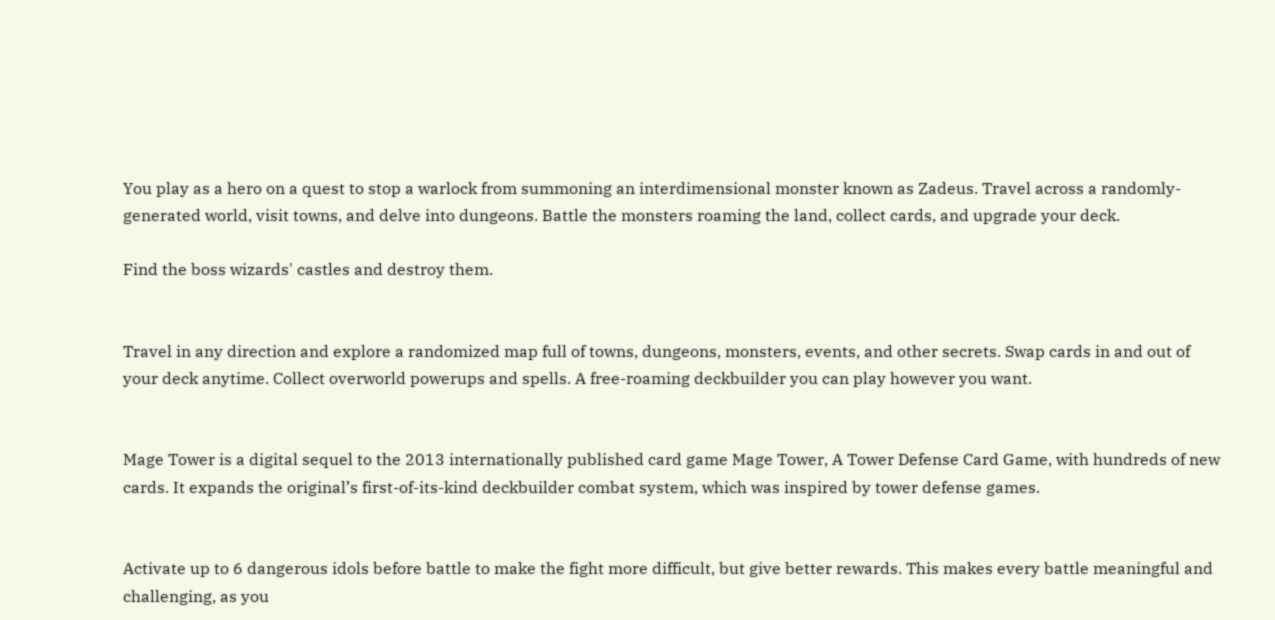You play as a hero on a quest to stop a warlock from summoning an interdimensional monster known as Zadeus. Travel across a randomly-generated world, visit towns, and delve into dungeons. Battle the monsters roaming the land, collect cards, and upgrade your deck.

Find the boss wizards' castles and destroy them.


Travel in any direction and explore a randomized map full of towns, dungeons, monsters, events, and other secrets. Swap cards in and out of your deck anytime. Collect overworld powerups and spells. A free-roaming deckbuilder you can play however you want.


Mage Tower is a digital sequel to the 2013 internationally published card game Mage Tower, A Tower Defense Card Game, with hundreds of new cards. It expands the original’s first-of-its-kind deckbuilder combat system, which was inspired by tower defense games.


Activate up to 6 dangerous idols before battle to make the fight more difficult, but give better rewards. This makes every battle meaningful and challenging, as you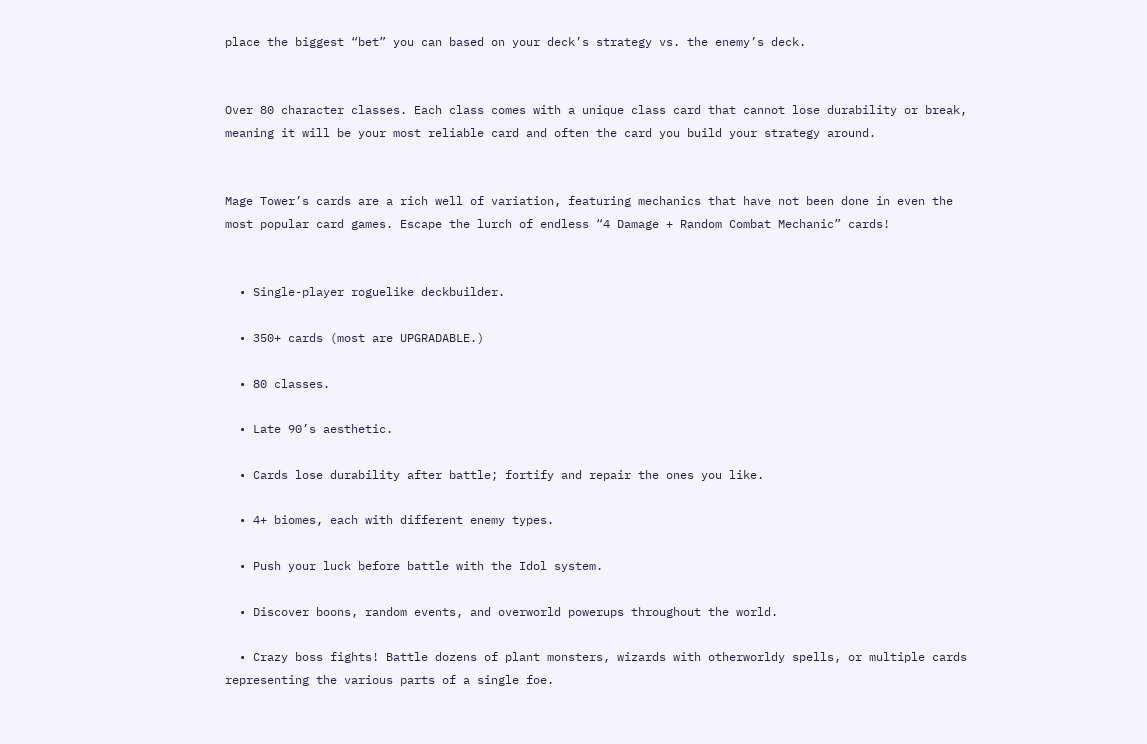place the biggest “bet” you can based on your deck’s strategy vs. the enemy’s deck.


Over 80 character classes. Each class comes with a unique class card that cannot lose durability or break, meaning it will be your most reliable card and often the card you build your strategy around.


Mage Tower’s cards are a rich well of variation, featuring mechanics that have not been done in even the most popular card games. Escape the lurch of endless “4 Damage + Random Combat Mechanic” cards!


  • Single-player roguelike deckbuilder.

  • 350+ cards (most are UPGRADABLE.)

  • 80 classes.

  • Late 90’s aesthetic.

  • Cards lose durability after battle; fortify and repair the ones you like.

  • 4+ biomes, each with different enemy types.

  • Push your luck before battle with the Idol system.

  • Discover boons, random events, and overworld powerups throughout the world.

  • Crazy boss fights! Battle dozens of plant monsters, wizards with otherworldy spells, or multiple cards representing the various parts of a single foe.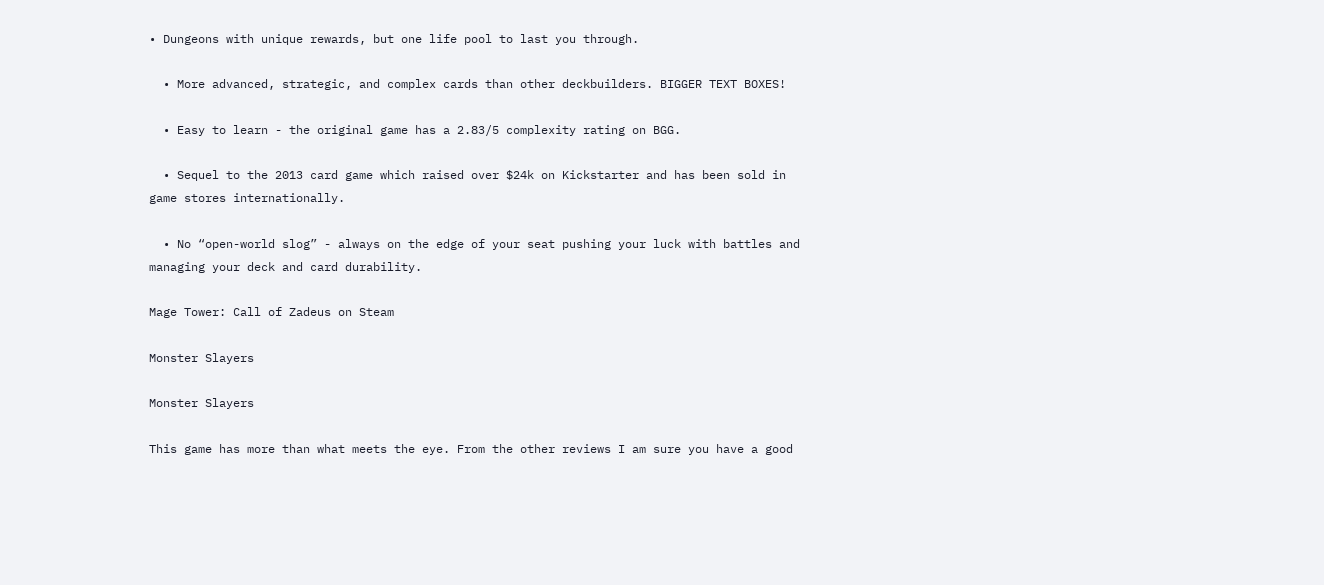• Dungeons with unique rewards, but one life pool to last you through.

  • More advanced, strategic, and complex cards than other deckbuilders. BIGGER TEXT BOXES!

  • Easy to learn - the original game has a 2.83/5 complexity rating on BGG.

  • Sequel to the 2013 card game which raised over $24k on Kickstarter and has been sold in game stores internationally.

  • No “open-world slog” - always on the edge of your seat pushing your luck with battles and managing your deck and card durability.

Mage Tower: Call of Zadeus on Steam

Monster Slayers

Monster Slayers

This game has more than what meets the eye. From the other reviews I am sure you have a good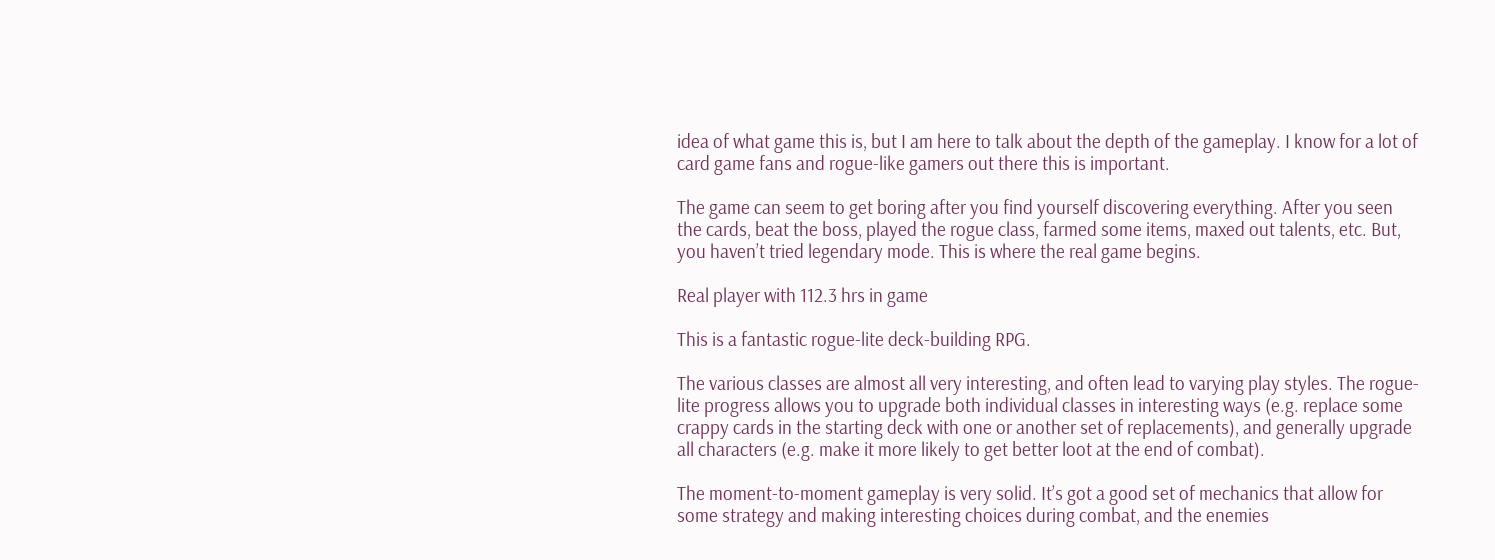idea of what game this is, but I am here to talk about the depth of the gameplay. I know for a lot of card game fans and rogue-like gamers out there this is important.

The game can seem to get boring after you find yourself discovering everything. After you seen the cards, beat the boss, played the rogue class, farmed some items, maxed out talents, etc. But, you haven’t tried legendary mode. This is where the real game begins.

Real player with 112.3 hrs in game

This is a fantastic rogue-lite deck-building RPG.

The various classes are almost all very interesting, and often lead to varying play styles. The rogue-lite progress allows you to upgrade both individual classes in interesting ways (e.g. replace some crappy cards in the starting deck with one or another set of replacements), and generally upgrade all characters (e.g. make it more likely to get better loot at the end of combat).

The moment-to-moment gameplay is very solid. It’s got a good set of mechanics that allow for some strategy and making interesting choices during combat, and the enemies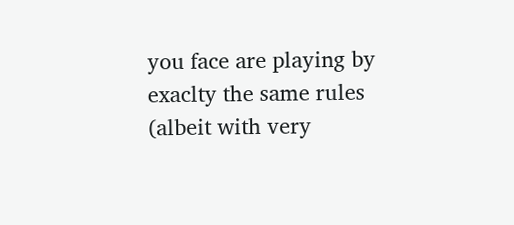you face are playing by exaclty the same rules (albeit with very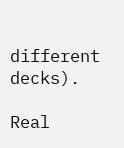different decks).

Real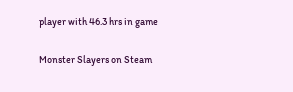player with 46.3 hrs in game

Monster Slayers on Steam